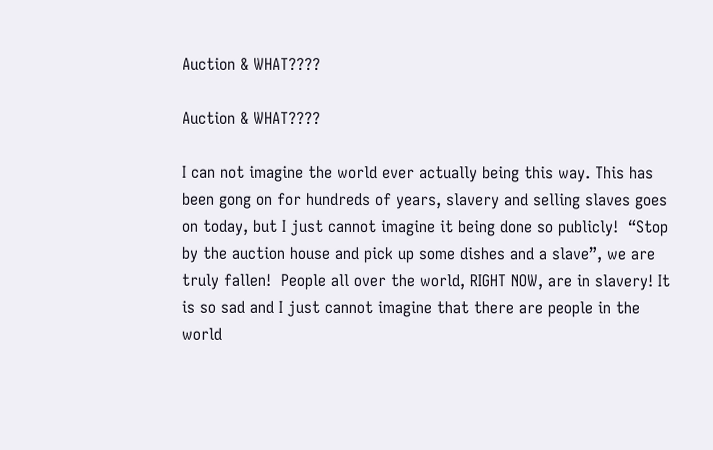Auction & WHAT????

Auction & WHAT????

I can not imagine the world ever actually being this way. This has been gong on for hundreds of years, slavery and selling slaves goes on today, but I just cannot imagine it being done so publicly!  “Stop by the auction house and pick up some dishes and a slave”, we are truly fallen!  People all over the world, RIGHT NOW, are in slavery! It is so sad and I just cannot imagine that there are people in the world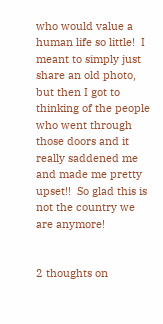who would value a human life so little!  I meant to simply just share an old photo, but then I got to thinking of the people who went through those doors and it really saddened me and made me pretty upset!!  So glad this is not the country we are anymore!


2 thoughts on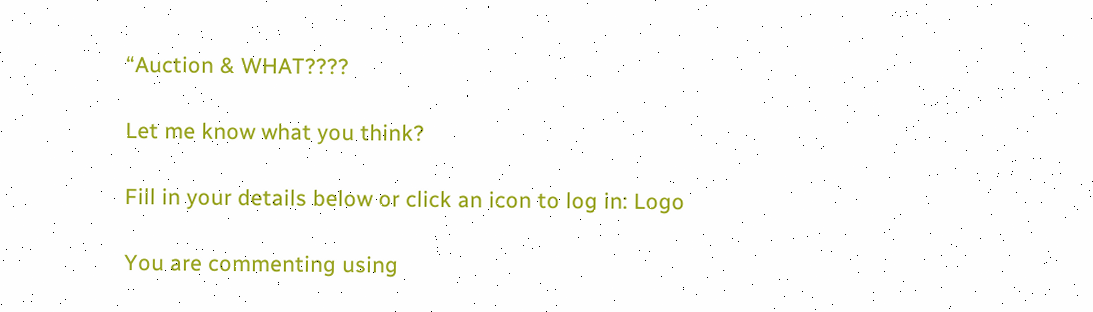“Auction & WHAT????

Let me know what you think?

Fill in your details below or click an icon to log in: Logo

You are commenting using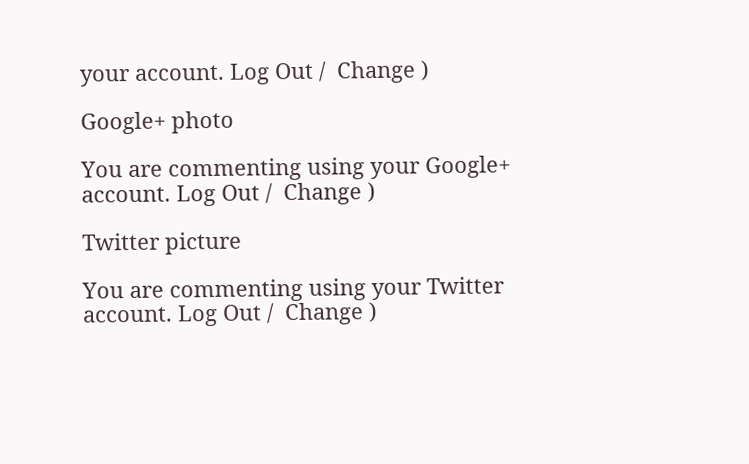your account. Log Out /  Change )

Google+ photo

You are commenting using your Google+ account. Log Out /  Change )

Twitter picture

You are commenting using your Twitter account. Log Out /  Change )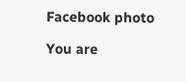Facebook photo

You are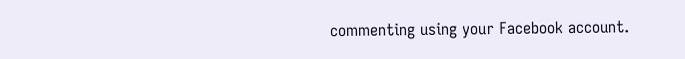commenting using your Facebook account.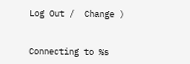Log Out /  Change )


Connecting to %s